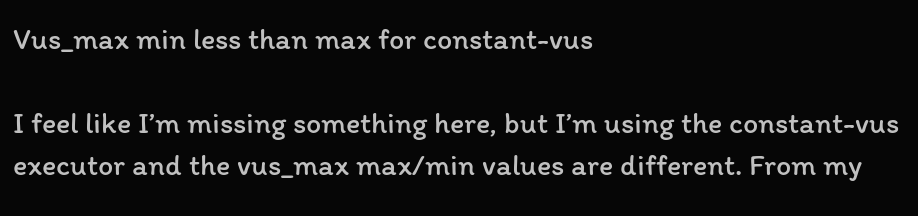Vus_max min less than max for constant-vus

I feel like I’m missing something here, but I’m using the constant-vus executor and the vus_max max/min values are different. From my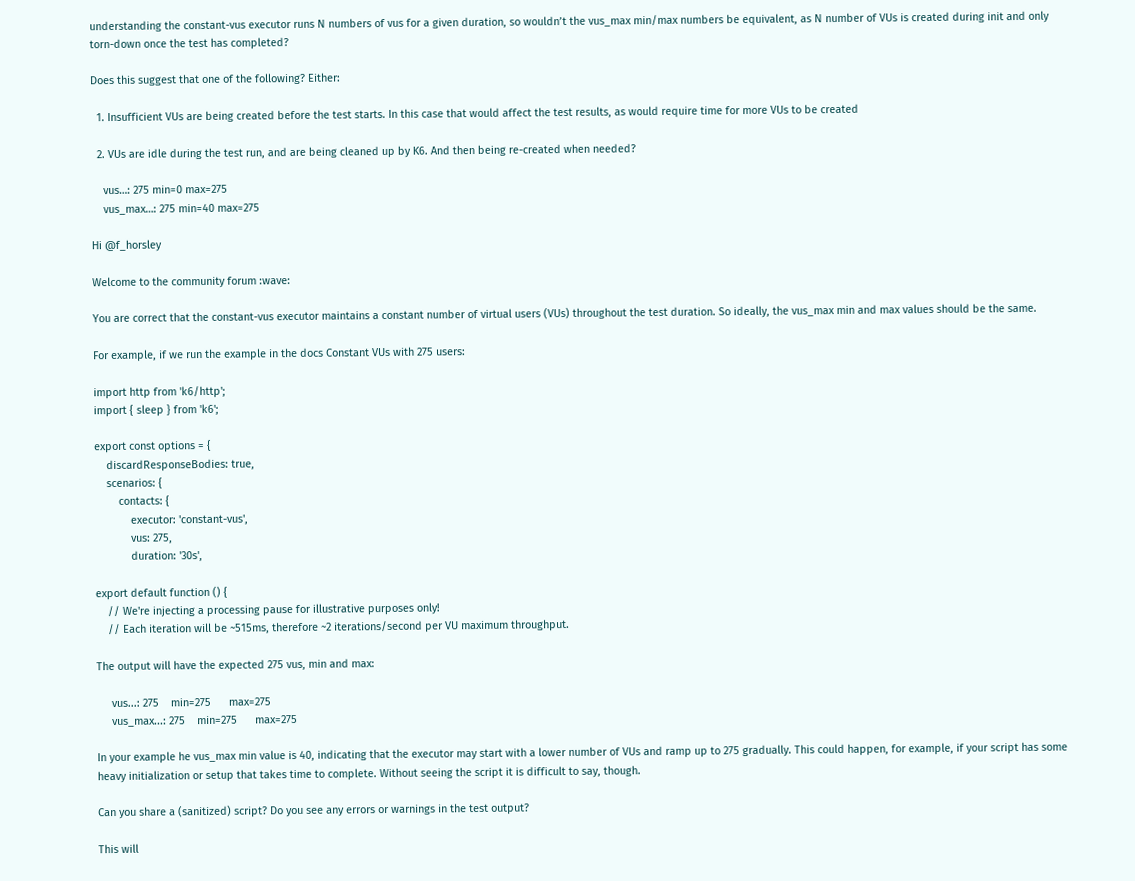understanding the constant-vus executor runs N numbers of vus for a given duration, so wouldn’t the vus_max min/max numbers be equivalent, as N number of VUs is created during init and only torn-down once the test has completed?

Does this suggest that one of the following? Either:

  1. Insufficient VUs are being created before the test starts. In this case that would affect the test results, as would require time for more VUs to be created

  2. VUs are idle during the test run, and are being cleaned up by K6. And then being re-created when needed?

    vus…: 275 min=0 max=275
    vus_max…: 275 min=40 max=275

Hi @f_horsley

Welcome to the community forum :wave:

You are correct that the constant-vus executor maintains a constant number of virtual users (VUs) throughout the test duration. So ideally, the vus_max min and max values should be the same.

For example, if we run the example in the docs Constant VUs with 275 users:

import http from 'k6/http';
import { sleep } from 'k6';

export const options = {
    discardResponseBodies: true,
    scenarios: {
        contacts: {
            executor: 'constant-vus',
            vus: 275,
            duration: '30s',

export default function () {
    // We're injecting a processing pause for illustrative purposes only!
    // Each iteration will be ~515ms, therefore ~2 iterations/second per VU maximum throughput.

The output will have the expected 275 vus, min and max:

     vus...: 275    min=275      max=275
     vus_max...: 275    min=275      max=275

In your example he vus_max min value is 40, indicating that the executor may start with a lower number of VUs and ramp up to 275 gradually. This could happen, for example, if your script has some heavy initialization or setup that takes time to complete. Without seeing the script it is difficult to say, though.

Can you share a (sanitized) script? Do you see any errors or warnings in the test output?

This will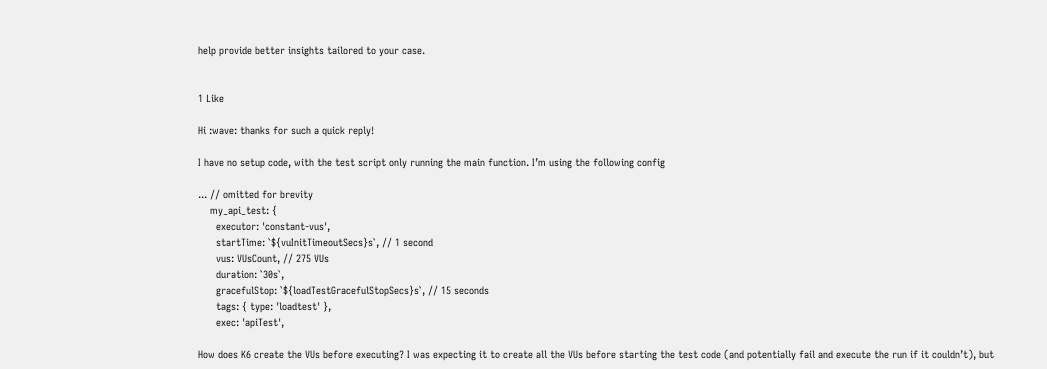help provide better insights tailored to your case.


1 Like

Hi :wave: thanks for such a quick reply!

I have no setup code, with the test script only running the main function. I’m using the following config

... // omitted for brevity
    my_api_test: {
      executor: 'constant-vus',
      startTime: `${vuInitTimeoutSecs}s`, // 1 second
      vus: VUsCount, // 275 VUs
      duration: `30s`,
      gracefulStop: `${loadTestGracefulStopSecs}s`, // 15 seconds
      tags: { type: 'loadtest' },
      exec: 'apiTest',

How does K6 create the VUs before executing? I was expecting it to create all the VUs before starting the test code (and potentially fail and execute the run if it couldn’t), but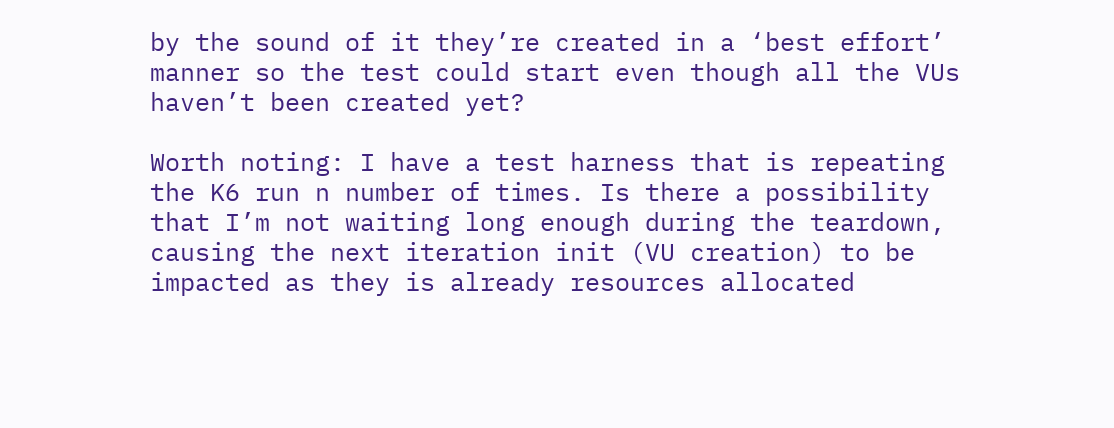by the sound of it they’re created in a ‘best effort’ manner so the test could start even though all the VUs haven’t been created yet?

Worth noting: I have a test harness that is repeating the K6 run n number of times. Is there a possibility that I’m not waiting long enough during the teardown, causing the next iteration init (VU creation) to be impacted as they is already resources allocated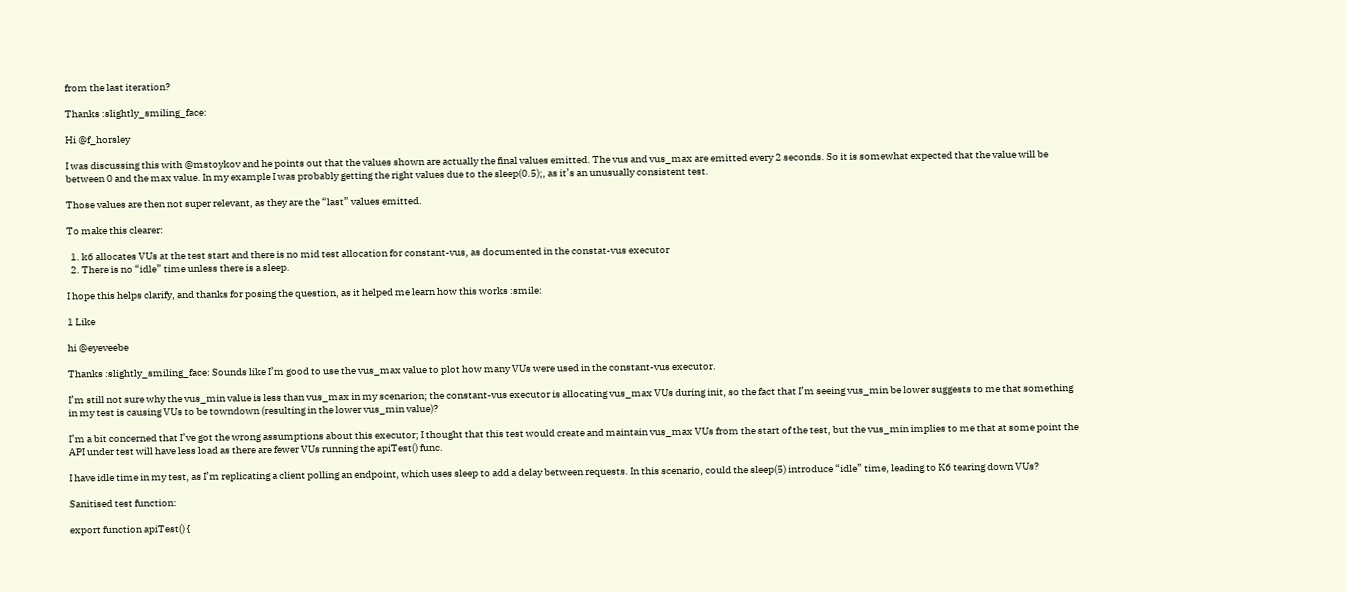from the last iteration?

Thanks :slightly_smiling_face:

Hi @f_horsley

I was discussing this with @mstoykov and he points out that the values shown are actually the final values emitted. The vus and vus_max are emitted every 2 seconds. So it is somewhat expected that the value will be between 0 and the max value. In my example I was probably getting the right values due to the sleep(0.5);, as it’s an unusually consistent test.

Those values are then not super relevant, as they are the “last” values emitted.

To make this clearer:

  1. k6 allocates VUs at the test start and there is no mid test allocation for constant-vus, as documented in the constat-vus executor
  2. There is no “idle” time unless there is a sleep.

I hope this helps clarify, and thanks for posing the question, as it helped me learn how this works :smile:

1 Like

hi @eyeveebe

Thanks :slightly_smiling_face: Sounds like I’m good to use the vus_max value to plot how many VUs were used in the constant-vus executor.

I’m still not sure why the vus_min value is less than vus_max in my scenarion; the constant-vus executor is allocating vus_max VUs during init, so the fact that I’m seeing vus_min be lower suggests to me that something in my test is causing VUs to be towndown (resulting in the lower vus_min value)?

I’m a bit concerned that I’ve got the wrong assumptions about this executor; I thought that this test would create and maintain vus_max VUs from the start of the test, but the vus_min implies to me that at some point the API under test will have less load as there are fewer VUs running the apiTest() func.

I have idle time in my test, as I’m replicating a client polling an endpoint, which uses sleep to add a delay between requests. In this scenario, could the sleep(5) introduce “idle” time, leading to K6 tearing down VUs?

Sanitised test function:

export function apiTest() {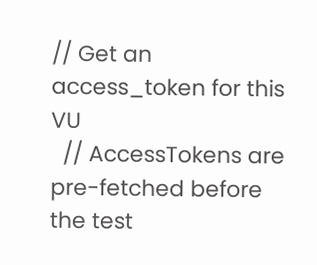// Get an access_token for this VU
  // AccessTokens are pre-fetched before the test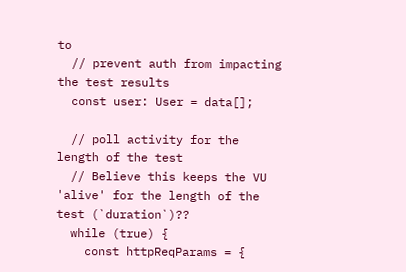to
  // prevent auth from impacting the test results
  const user: User = data[];

  // poll activity for the length of the test
  // Believe this keeps the VU 'alive' for the length of the test (`duration`)??
  while (true) {
    const httpReqParams = {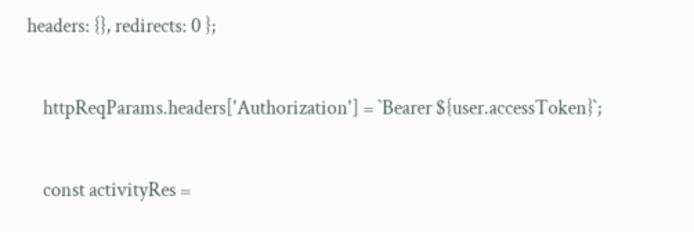headers: {}, redirects: 0 };

    httpReqParams.headers['Authorization'] = `Bearer ${user.accessToken}`;

    const activityRes =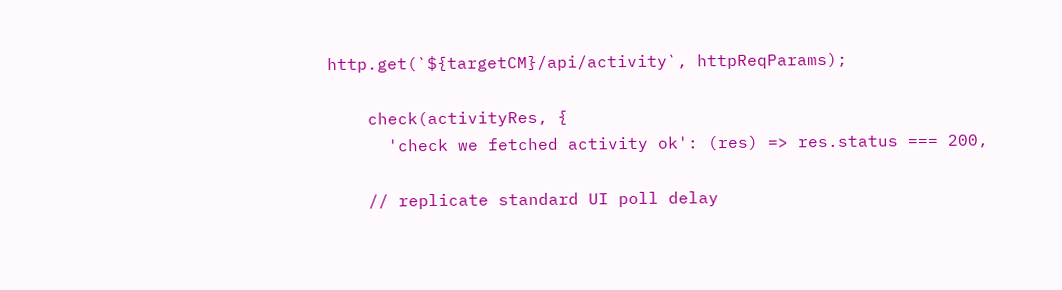http.get(`${targetCM}/api/activity`, httpReqParams);

    check(activityRes, {
      'check we fetched activity ok': (res) => res.status === 200,

    // replicate standard UI poll delay